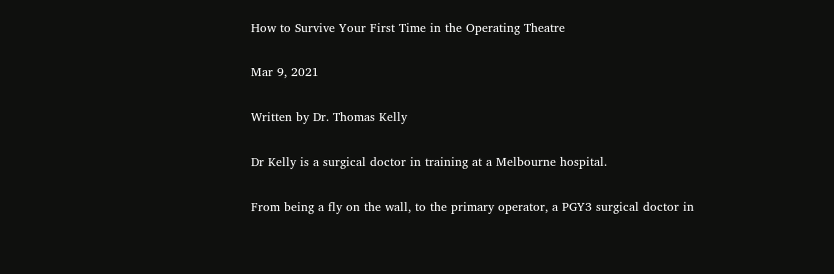How to Survive Your First Time in the Operating Theatre

Mar 9, 2021

Written by Dr. Thomas Kelly

Dr Kelly is a surgical doctor in training at a Melbourne hospital.

From being a fly on the wall, to the primary operator, a PGY3 surgical doctor in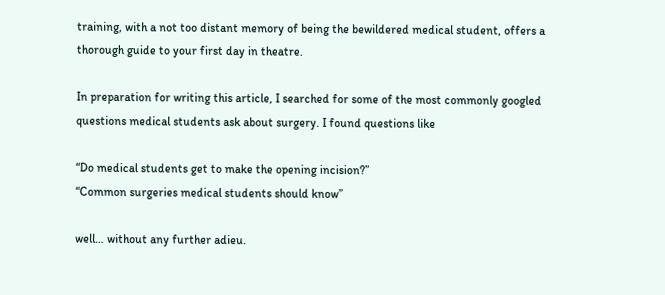training, with a not too distant memory of being the bewildered medical student, offers a thorough guide to your first day in theatre.

In preparation for writing this article, I searched for some of the most commonly googled questions medical students ask about surgery. I found questions like

“Do medical students get to make the opening incision?”
“Common surgeries medical students should know”

well… without any further adieu.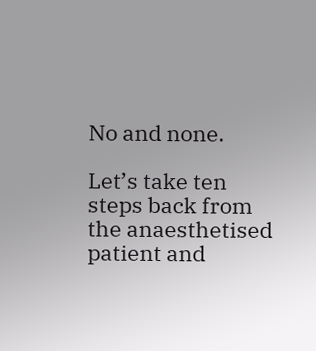No and none.

Let’s take ten steps back from the anaesthetised patient and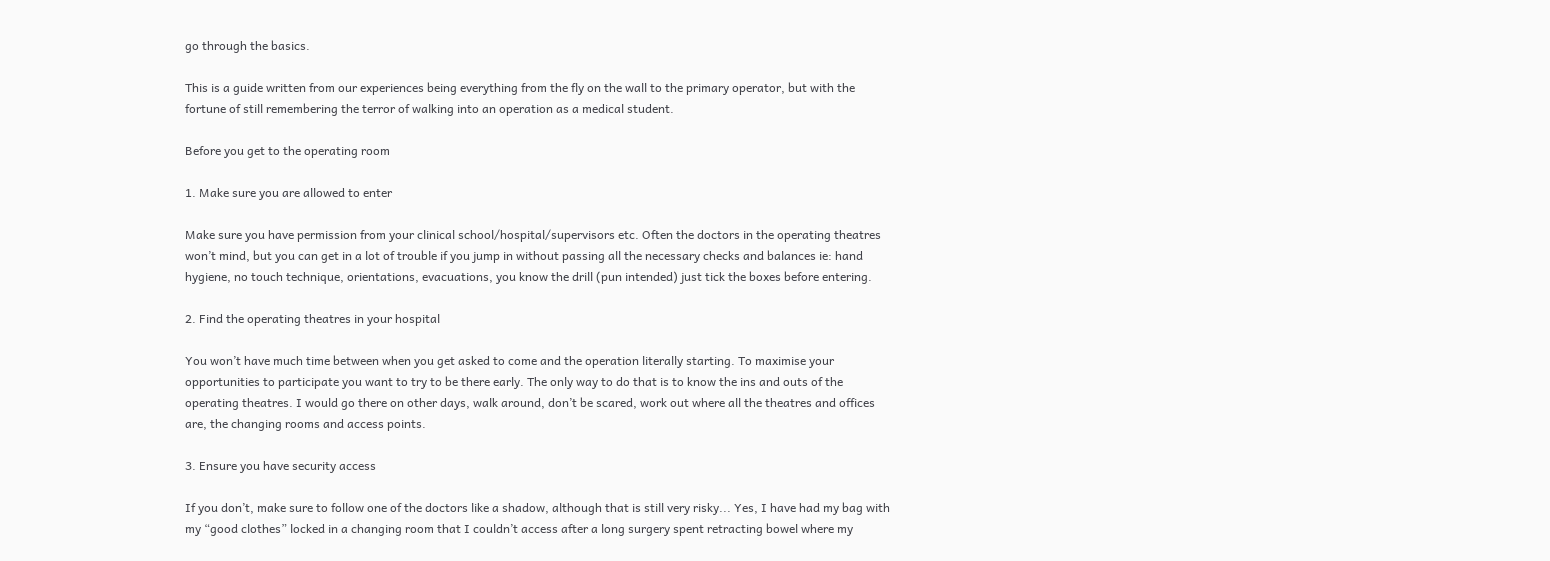go through the basics.

This is a guide written from our experiences being everything from the fly on the wall to the primary operator, but with the fortune of still remembering the terror of walking into an operation as a medical student.

Before you get to the operating room

1. Make sure you are allowed to enter

Make sure you have permission from your clinical school/hospital/supervisors etc. Often the doctors in the operating theatres won’t mind, but you can get in a lot of trouble if you jump in without passing all the necessary checks and balances ie: hand hygiene, no touch technique, orientations, evacuations, you know the drill (pun intended) just tick the boxes before entering.

2. Find the operating theatres in your hospital

You won’t have much time between when you get asked to come and the operation literally starting. To maximise your opportunities to participate you want to try to be there early. The only way to do that is to know the ins and outs of the operating theatres. I would go there on other days, walk around, don’t be scared, work out where all the theatres and offices are, the changing rooms and access points.

3. Ensure you have security access

If you don’t, make sure to follow one of the doctors like a shadow, although that is still very risky... Yes, I have had my bag with my “good clothes” locked in a changing room that I couldn’t access after a long surgery spent retracting bowel where my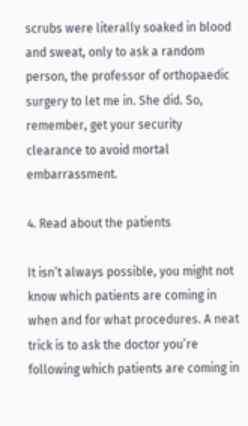scrubs were literally soaked in blood and sweat, only to ask a random person, the professor of orthopaedic surgery to let me in. She did. So, remember, get your security clearance to avoid mortal embarrassment.

4. Read about the patients

It isn’t always possible, you might not know which patients are coming in when and for what procedures. A neat trick is to ask the doctor you’re following which patients are coming in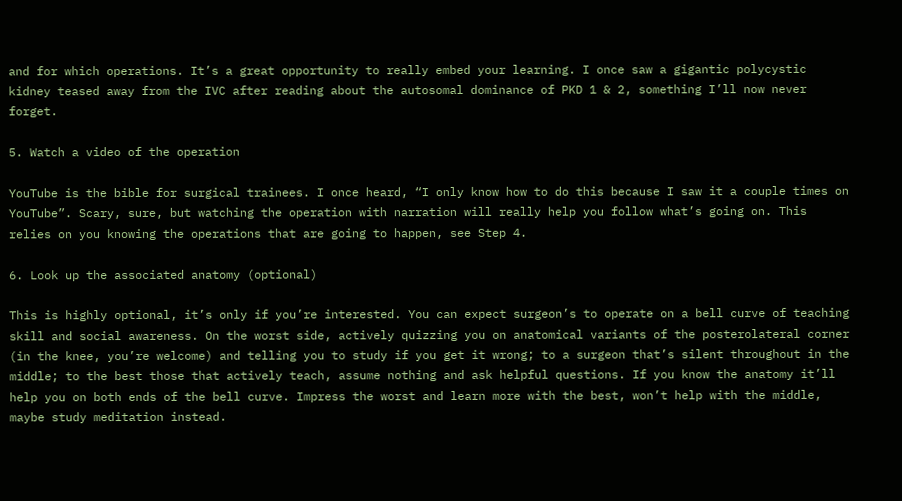and for which operations. It’s a great opportunity to really embed your learning. I once saw a gigantic polycystic kidney teased away from the IVC after reading about the autosomal dominance of PKD 1 & 2, something I’ll now never forget.

5. Watch a video of the operation

YouTube is the bible for surgical trainees. I once heard, “I only know how to do this because I saw it a couple times on YouTube”. Scary, sure, but watching the operation with narration will really help you follow what’s going on. This relies on you knowing the operations that are going to happen, see Step 4.

6. Look up the associated anatomy (optional)

This is highly optional, it’s only if you’re interested. You can expect surgeon’s to operate on a bell curve of teaching skill and social awareness. On the worst side, actively quizzing you on anatomical variants of the posterolateral corner (in the knee, you’re welcome) and telling you to study if you get it wrong; to a surgeon that’s silent throughout in the middle; to the best those that actively teach, assume nothing and ask helpful questions. If you know the anatomy it’ll help you on both ends of the bell curve. Impress the worst and learn more with the best, won’t help with the middle, maybe study meditation instead.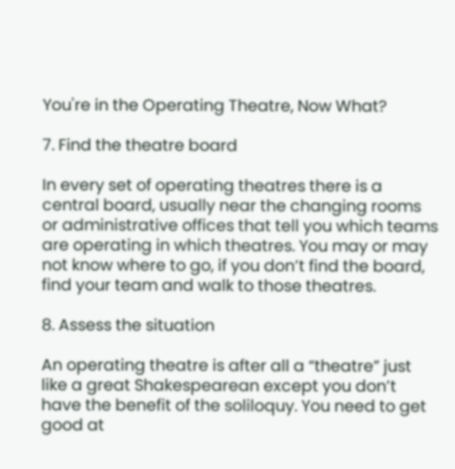You're in the Operating Theatre, Now What?

7. Find the theatre board

In every set of operating theatres there is a central board, usually near the changing rooms or administrative offices that tell you which teams are operating in which theatres. You may or may not know where to go, if you don’t find the board, find your team and walk to those theatres.

8. Assess the situation

An operating theatre is after all a “theatre” just like a great Shakespearean except you don’t have the benefit of the soliloquy. You need to get good at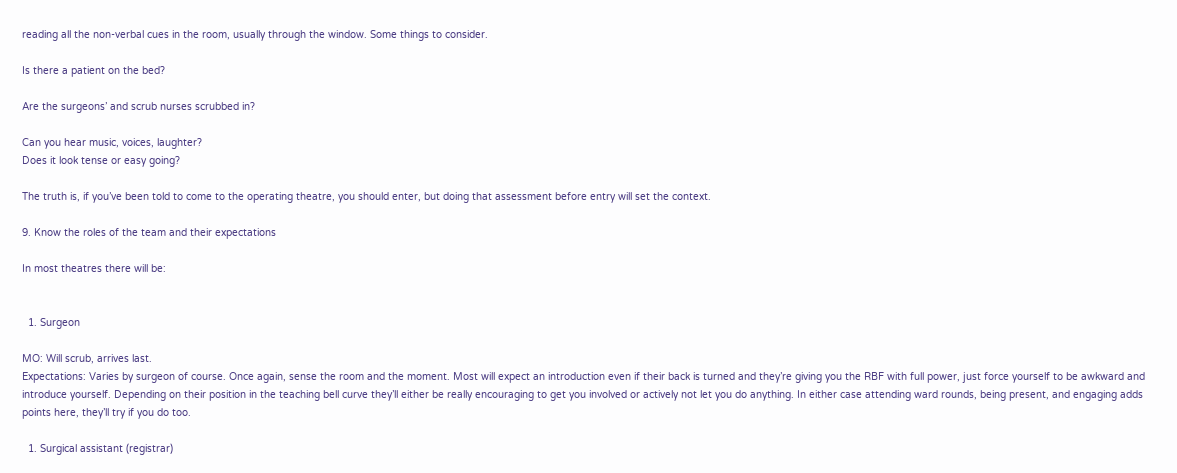reading all the non-verbal cues in the room, usually through the window. Some things to consider.

Is there a patient on the bed?

Are the surgeons’ and scrub nurses scrubbed in?

Can you hear music, voices, laughter?
Does it look tense or easy going?

The truth is, if you’ve been told to come to the operating theatre, you should enter, but doing that assessment before entry will set the context.

9. Know the roles of the team and their expectations

In most theatres there will be:


  1. Surgeon

MO: Will scrub, arrives last.
Expectations: Varies by surgeon of course. Once again, sense the room and the moment. Most will expect an introduction even if their back is turned and they’re giving you the RBF with full power, just force yourself to be awkward and introduce yourself. Depending on their position in the teaching bell curve they’ll either be really encouraging to get you involved or actively not let you do anything. In either case attending ward rounds, being present, and engaging adds points here, they’ll try if you do too.

  1. Surgical assistant (registrar)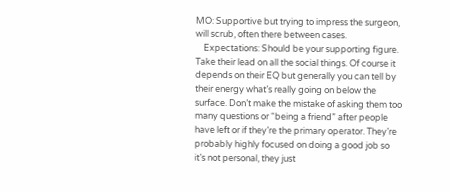MO: Supportive but trying to impress the surgeon, will scrub, often there between cases.
    Expectations: Should be your supporting figure. Take their lead on all the social things. Of course it depends on their EQ but generally you can tell by their energy what’s really going on below the surface. Don’t make the mistake of asking them too many questions or “being a friend” after people have left or if they’re the primary operator. They’re probably highly focused on doing a good job so it’s not personal, they just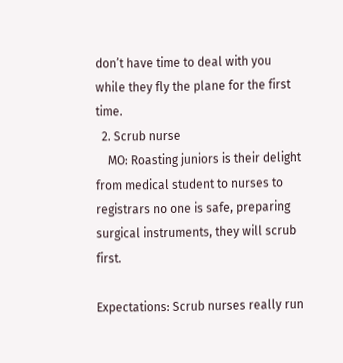don’t have time to deal with you while they fly the plane for the first time.
  2. Scrub nurse
    MO: Roasting juniors is their delight from medical student to nurses to registrars no one is safe, preparing surgical instruments, they will scrub first.

Expectations: Scrub nurses really run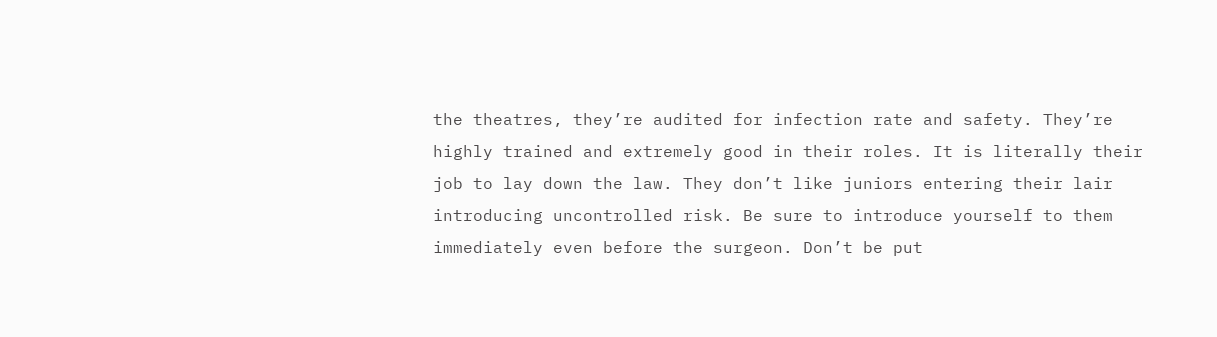the theatres, they’re audited for infection rate and safety. They’re highly trained and extremely good in their roles. It is literally their job to lay down the law. They don’t like juniors entering their lair introducing uncontrolled risk. Be sure to introduce yourself to them immediately even before the surgeon. Don’t be put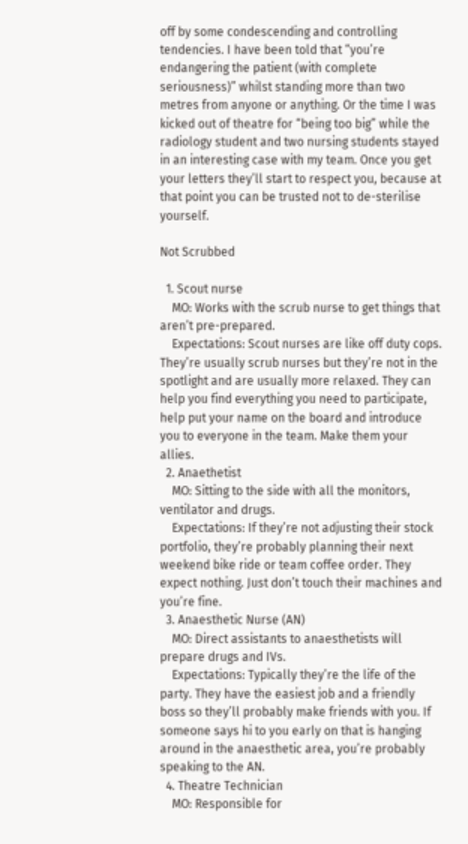off by some condescending and controlling tendencies. I have been told that “you’re endangering the patient (with complete seriousness)” whilst standing more than two metres from anyone or anything. Or the time I was kicked out of theatre for “being too big” while the radiology student and two nursing students stayed in an interesting case with my team. Once you get your letters they’ll start to respect you, because at that point you can be trusted not to de-sterilise yourself.

Not Scrubbed

  1. Scout nurse
    MO: Works with the scrub nurse to get things that aren’t pre-prepared.
    Expectations: Scout nurses are like off duty cops. They’re usually scrub nurses but they’re not in the spotlight and are usually more relaxed. They can help you find everything you need to participate, help put your name on the board and introduce you to everyone in the team. Make them your allies.
  2. Anaethetist
    MO: Sitting to the side with all the monitors, ventilator and drugs.
    Expectations: If they’re not adjusting their stock portfolio, they’re probably planning their next weekend bike ride or team coffee order. They expect nothing. Just don’t touch their machines and you’re fine.
  3. Anaesthetic Nurse (AN)
    MO: Direct assistants to anaesthetists will prepare drugs and IVs.
    Expectations: Typically they’re the life of the party. They have the easiest job and a friendly boss so they’ll probably make friends with you. If someone says hi to you early on that is hanging around in the anaesthetic area, you’re probably speaking to the AN.
  4. Theatre Technician
    MO: Responsible for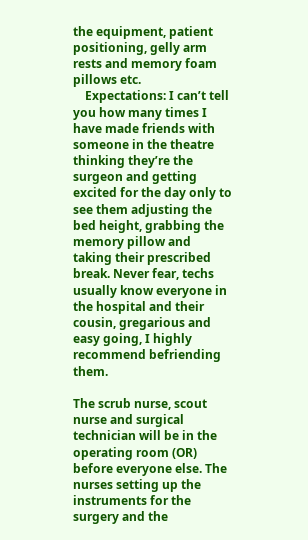the equipment, patient positioning, gelly arm rests and memory foam pillows etc.
    Expectations: I can’t tell you how many times I have made friends with someone in the theatre thinking they’re the surgeon and getting excited for the day only to see them adjusting the bed height, grabbing the memory pillow and taking their prescribed break. Never fear, techs usually know everyone in the hospital and their cousin, gregarious and easy going, I highly recommend befriending them.

The scrub nurse, scout nurse and surgical technician will be in the operating room (OR) before everyone else. The nurses setting up the instruments for the surgery and the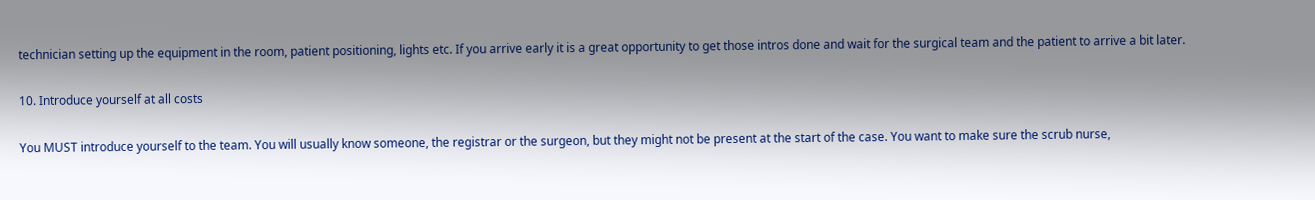technician setting up the equipment in the room, patient positioning, lights etc. If you arrive early it is a great opportunity to get those intros done and wait for the surgical team and the patient to arrive a bit later.

10. Introduce yourself at all costs

You MUST introduce yourself to the team. You will usually know someone, the registrar or the surgeon, but they might not be present at the start of the case. You want to make sure the scrub nurse,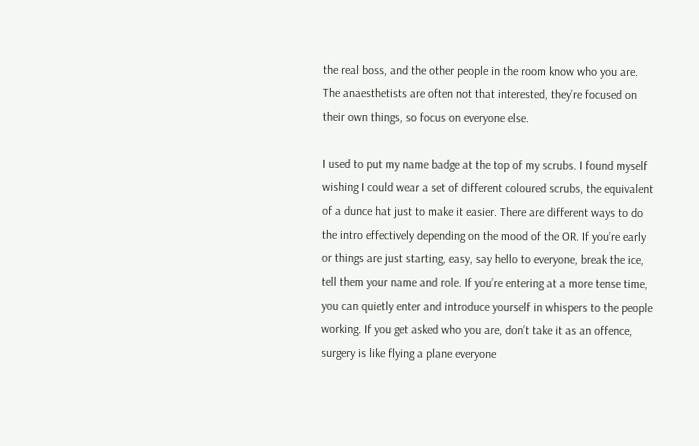the real boss, and the other people in the room know who you are. The anaesthetists are often not that interested, they’re focused on their own things, so focus on everyone else.

I used to put my name badge at the top of my scrubs. I found myself wishing I could wear a set of different coloured scrubs, the equivalent of a dunce hat just to make it easier. There are different ways to do the intro effectively depending on the mood of the OR. If you’re early or things are just starting, easy, say hello to everyone, break the ice, tell them your name and role. If you’re entering at a more tense time, you can quietly enter and introduce yourself in whispers to the people working. If you get asked who you are, don’t take it as an offence, surgery is like flying a plane everyone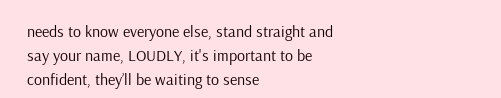needs to know everyone else, stand straight and say your name, LOUDLY, it's important to be confident, they’ll be waiting to sense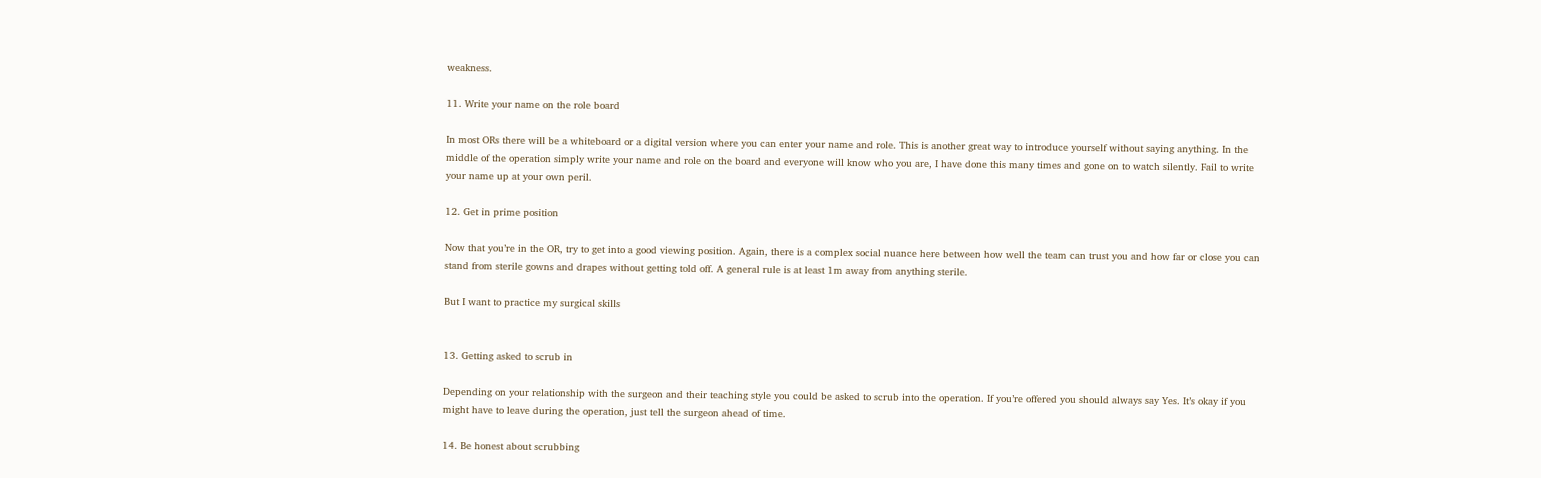weakness.

11. Write your name on the role board

In most ORs there will be a whiteboard or a digital version where you can enter your name and role. This is another great way to introduce yourself without saying anything. In the middle of the operation simply write your name and role on the board and everyone will know who you are, I have done this many times and gone on to watch silently. Fail to write your name up at your own peril.

12. Get in prime position

Now that you’re in the OR, try to get into a good viewing position. Again, there is a complex social nuance here between how well the team can trust you and how far or close you can stand from sterile gowns and drapes without getting told off. A general rule is at least 1m away from anything sterile.

But I want to practice my surgical skills


13. Getting asked to scrub in

Depending on your relationship with the surgeon and their teaching style you could be asked to scrub into the operation. If you’re offered you should always say Yes. It’s okay if you might have to leave during the operation, just tell the surgeon ahead of time.

14. Be honest about scrubbing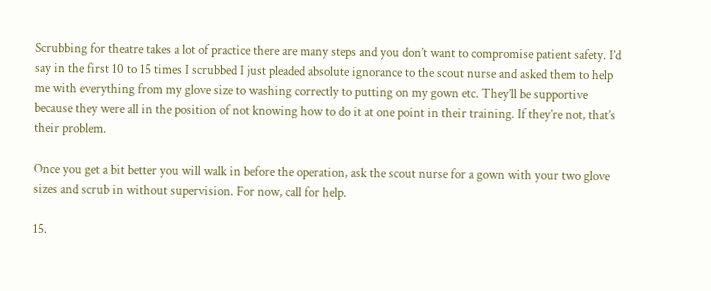Scrubbing for theatre takes a lot of practice there are many steps and you don’t want to compromise patient safety. I’d say in the first 10 to 15 times I scrubbed I just pleaded absolute ignorance to the scout nurse and asked them to help me with everything from my glove size to washing correctly to putting on my gown etc. They’ll be supportive because they were all in the position of not knowing how to do it at one point in their training. If they’re not, that’s their problem.

Once you get a bit better you will walk in before the operation, ask the scout nurse for a gown with your two glove sizes and scrub in without supervision. For now, call for help.

15.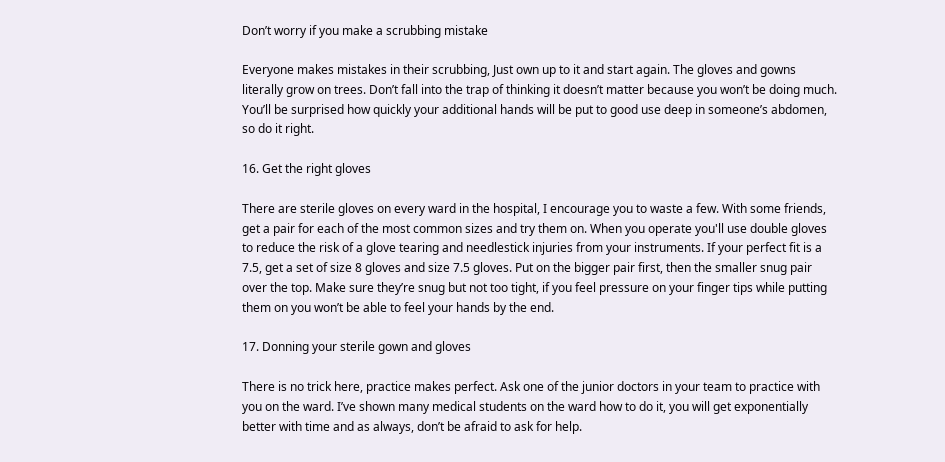Don’t worry if you make a scrubbing mistake

Everyone makes mistakes in their scrubbing, Just own up to it and start again. The gloves and gowns literally grow on trees. Don’t fall into the trap of thinking it doesn’t matter because you won’t be doing much. You’ll be surprised how quickly your additional hands will be put to good use deep in someone’s abdomen, so do it right.

16. Get the right gloves

There are sterile gloves on every ward in the hospital, I encourage you to waste a few. With some friends, get a pair for each of the most common sizes and try them on. When you operate you'll use double gloves to reduce the risk of a glove tearing and needlestick injuries from your instruments. If your perfect fit is a 7.5, get a set of size 8 gloves and size 7.5 gloves. Put on the bigger pair first, then the smaller snug pair over the top. Make sure they’re snug but not too tight, if you feel pressure on your finger tips while putting them on you won’t be able to feel your hands by the end.

17. Donning your sterile gown and gloves

There is no trick here, practice makes perfect. Ask one of the junior doctors in your team to practice with you on the ward. I’ve shown many medical students on the ward how to do it, you will get exponentially better with time and as always, don’t be afraid to ask for help.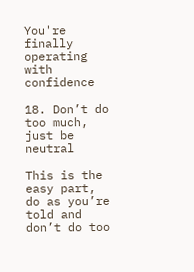You're finally operating with confidence

18. Don’t do too much, just be neutral

This is the easy part, do as you’re told and don’t do too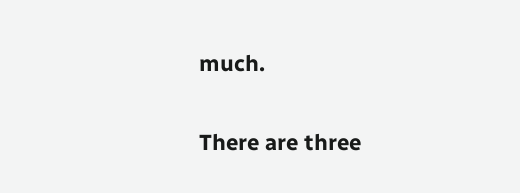much.

There are three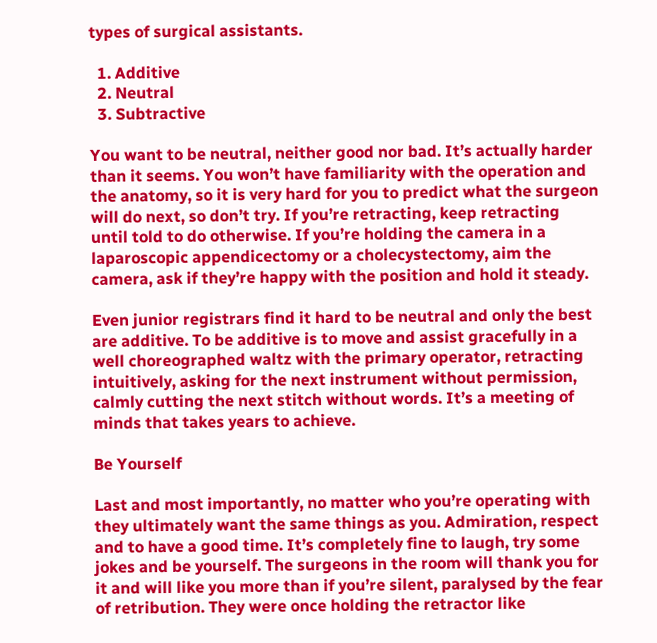types of surgical assistants.

  1. Additive
  2. Neutral
  3. Subtractive

You want to be neutral, neither good nor bad. It’s actually harder than it seems. You won’t have familiarity with the operation and the anatomy, so it is very hard for you to predict what the surgeon will do next, so don’t try. If you’re retracting, keep retracting until told to do otherwise. If you’re holding the camera in a laparoscopic appendicectomy or a cholecystectomy, aim the camera, ask if they’re happy with the position and hold it steady.

Even junior registrars find it hard to be neutral and only the best are additive. To be additive is to move and assist gracefully in a well choreographed waltz with the primary operator, retracting intuitively, asking for the next instrument without permission, calmly cutting the next stitch without words. It’s a meeting of minds that takes years to achieve.

Be Yourself

Last and most importantly, no matter who you’re operating with they ultimately want the same things as you. Admiration, respect and to have a good time. It’s completely fine to laugh, try some jokes and be yourself. The surgeons in the room will thank you for it and will like you more than if you’re silent, paralysed by the fear of retribution. They were once holding the retractor like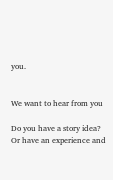you.


We want to hear from you

Do you have a story idea? Or have an experience and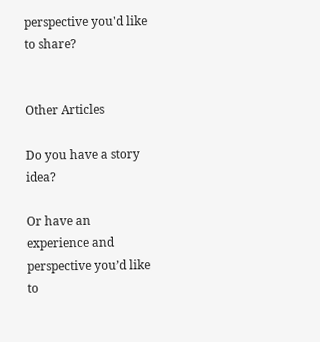perspective you'd like to share?


Other Articles

Do you have a story idea?

Or have an experience and perspective you’d like to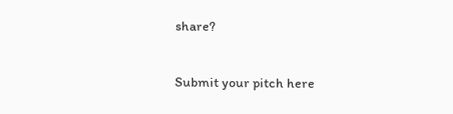share?

Submit your pitch here